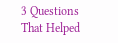3 Questions That Helped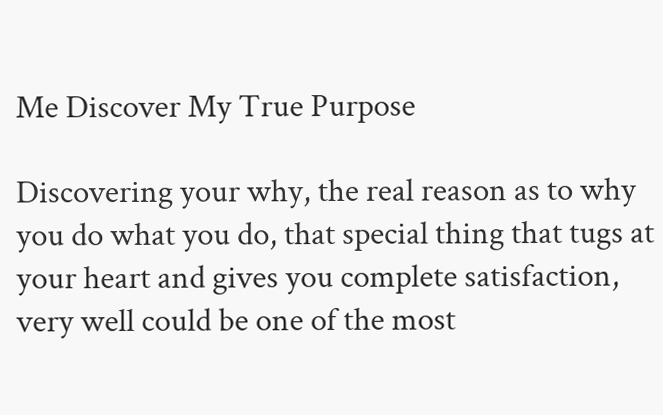Me Discover My True Purpose

Discovering your why, the real reason as to why you do what you do, that special thing that tugs at your heart and gives you complete satisfaction, very well could be one of the most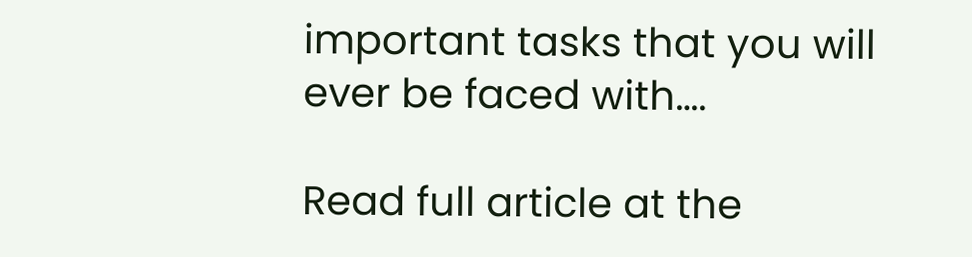important tasks that you will ever be faced with….

Read full article at the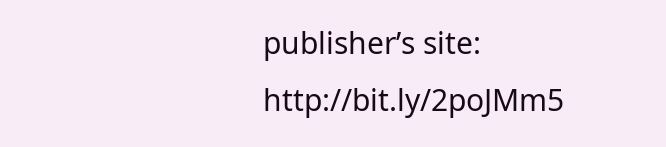publisher’s site: http://bit.ly/2poJMm5